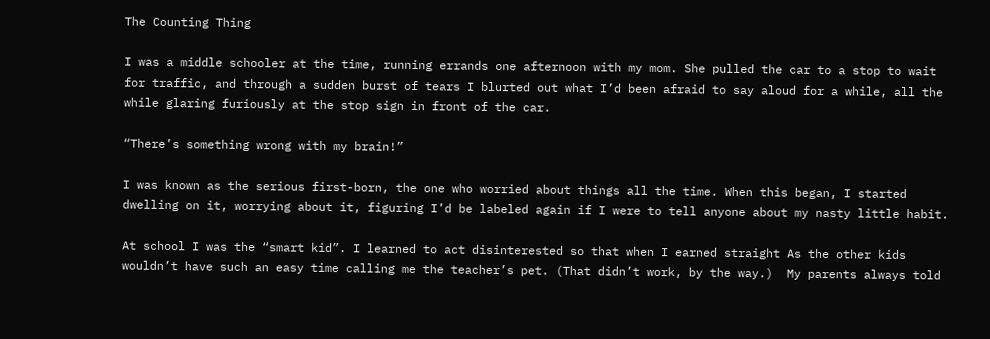The Counting Thing

I was a middle schooler at the time, running errands one afternoon with my mom. She pulled the car to a stop to wait for traffic, and through a sudden burst of tears I blurted out what I’d been afraid to say aloud for a while, all the while glaring furiously at the stop sign in front of the car.

“There’s something wrong with my brain!”

I was known as the serious first-born, the one who worried about things all the time. When this began, I started dwelling on it, worrying about it, figuring I’d be labeled again if I were to tell anyone about my nasty little habit.

At school I was the “smart kid”. I learned to act disinterested so that when I earned straight As the other kids wouldn’t have such an easy time calling me the teacher’s pet. (That didn’t work, by the way.)  My parents always told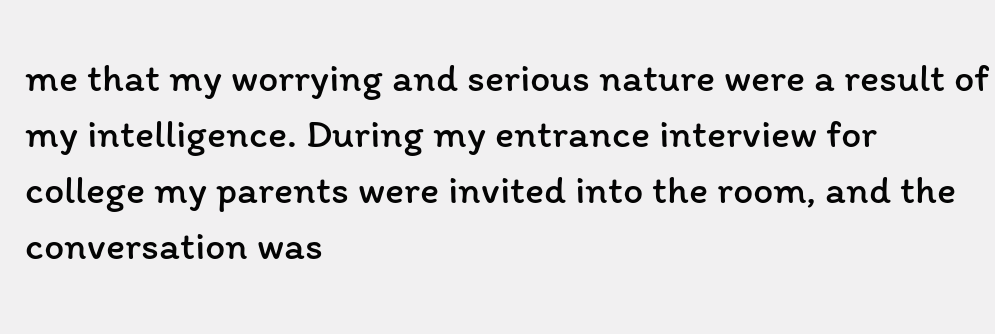me that my worrying and serious nature were a result of my intelligence. During my entrance interview for college my parents were invited into the room, and the conversation was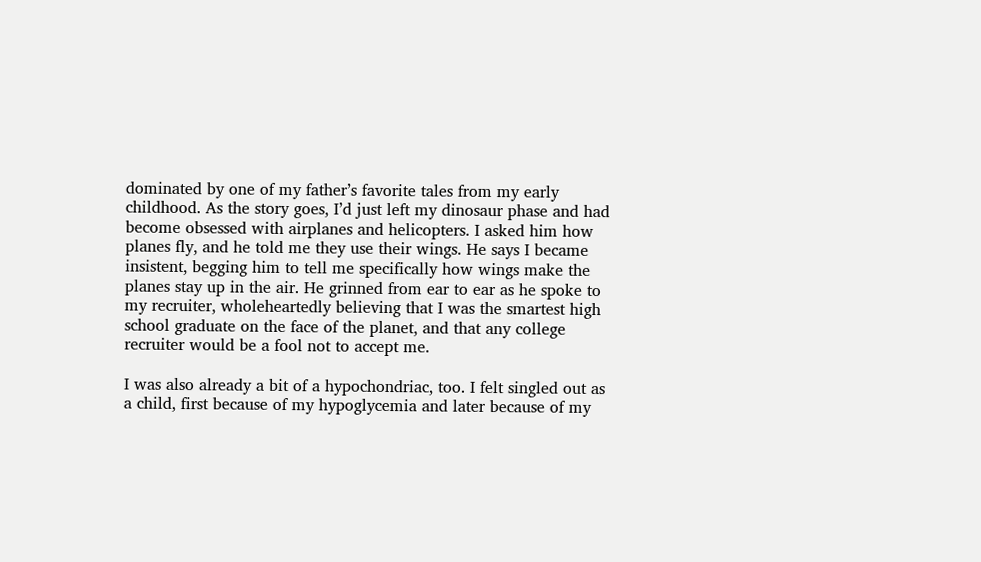dominated by one of my father’s favorite tales from my early childhood. As the story goes, I’d just left my dinosaur phase and had become obsessed with airplanes and helicopters. I asked him how planes fly, and he told me they use their wings. He says I became insistent, begging him to tell me specifically how wings make the planes stay up in the air. He grinned from ear to ear as he spoke to my recruiter, wholeheartedly believing that I was the smartest high school graduate on the face of the planet, and that any college recruiter would be a fool not to accept me.

I was also already a bit of a hypochondriac, too. I felt singled out as a child, first because of my hypoglycemia and later because of my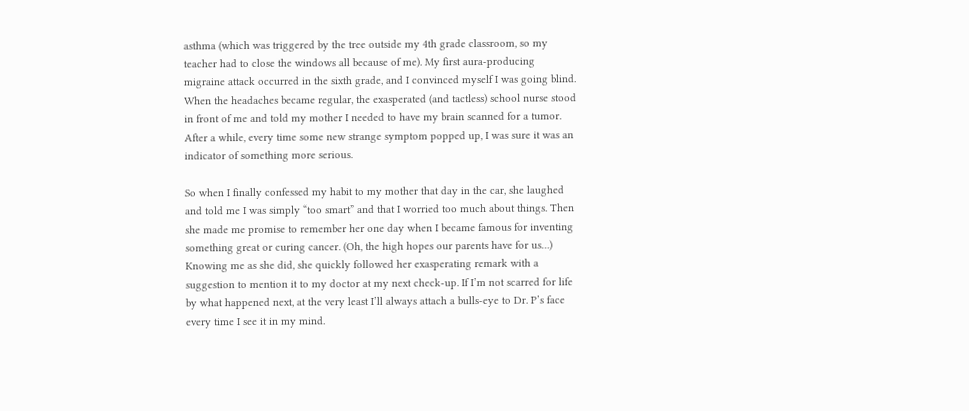asthma (which was triggered by the tree outside my 4th grade classroom, so my teacher had to close the windows all because of me). My first aura-producing migraine attack occurred in the sixth grade, and I convinced myself I was going blind. When the headaches became regular, the exasperated (and tactless) school nurse stood in front of me and told my mother I needed to have my brain scanned for a tumor. After a while, every time some new strange symptom popped up, I was sure it was an indicator of something more serious.

So when I finally confessed my habit to my mother that day in the car, she laughed and told me I was simply “too smart” and that I worried too much about things. Then she made me promise to remember her one day when I became famous for inventing something great or curing cancer. (Oh, the high hopes our parents have for us…) Knowing me as she did, she quickly followed her exasperating remark with a suggestion to mention it to my doctor at my next check-up. If I’m not scarred for life by what happened next, at the very least I’ll always attach a bulls-eye to Dr. P’s face every time I see it in my mind.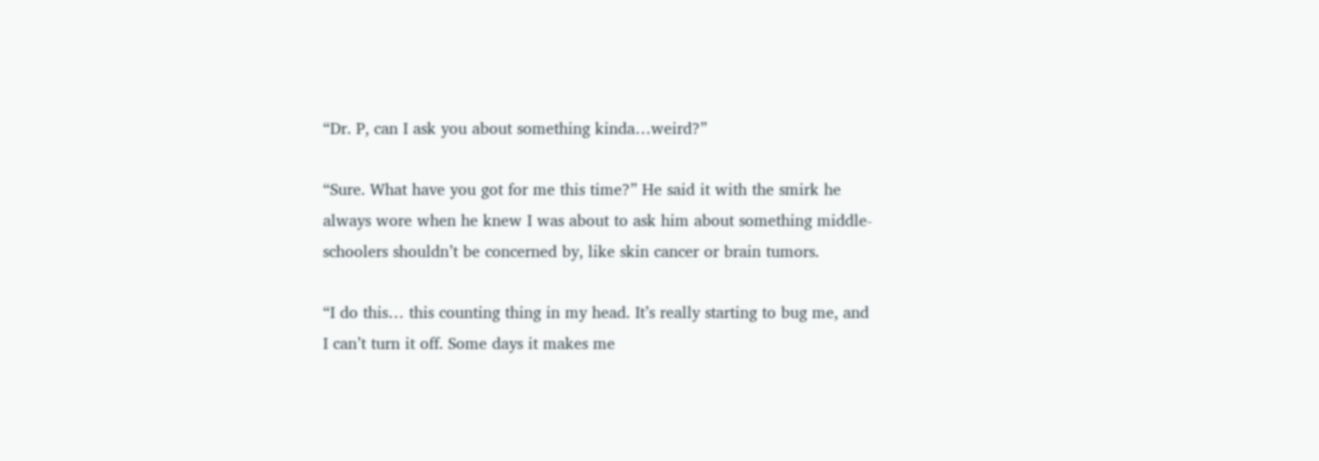“Dr. P, can I ask you about something kinda…weird?”

“Sure. What have you got for me this time?” He said it with the smirk he always wore when he knew I was about to ask him about something middle-schoolers shouldn’t be concerned by, like skin cancer or brain tumors.

“I do this… this counting thing in my head. It’s really starting to bug me, and I can’t turn it off. Some days it makes me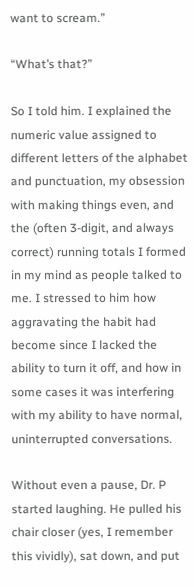want to scream.”

“What’s that?”

So I told him. I explained the numeric value assigned to different letters of the alphabet and punctuation, my obsession with making things even, and the (often 3-digit, and always correct) running totals I formed in my mind as people talked to me. I stressed to him how aggravating the habit had become since I lacked the ability to turn it off, and how in some cases it was interfering with my ability to have normal, uninterrupted conversations.

Without even a pause, Dr. P started laughing. He pulled his chair closer (yes, I remember this vividly), sat down, and put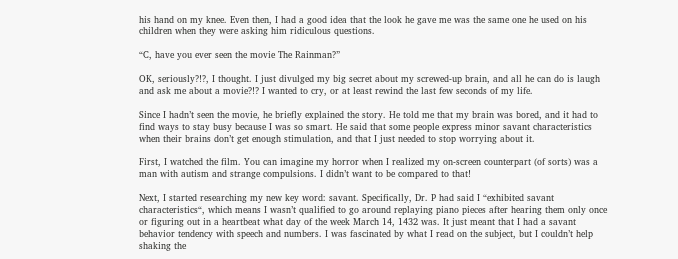his hand on my knee. Even then, I had a good idea that the look he gave me was the same one he used on his children when they were asking him ridiculous questions.

“C, have you ever seen the movie The Rainman?”

OK, seriously?!?, I thought. I just divulged my big secret about my screwed-up brain, and all he can do is laugh and ask me about a movie?!? I wanted to cry, or at least rewind the last few seconds of my life.

Since I hadn’t seen the movie, he briefly explained the story. He told me that my brain was bored, and it had to find ways to stay busy because I was so smart. He said that some people express minor savant characteristics when their brains don’t get enough stimulation, and that I just needed to stop worrying about it.

First, I watched the film. You can imagine my horror when I realized my on-screen counterpart (of sorts) was a man with autism and strange compulsions. I didn’t want to be compared to that!

Next, I started researching my new key word: savant. Specifically, Dr. P had said I “exhibited savant characteristics“, which means I wasn’t qualified to go around replaying piano pieces after hearing them only once or figuring out in a heartbeat what day of the week March 14, 1432 was. It just meant that I had a savant behavior tendency with speech and numbers. I was fascinated by what I read on the subject, but I couldn’t help shaking the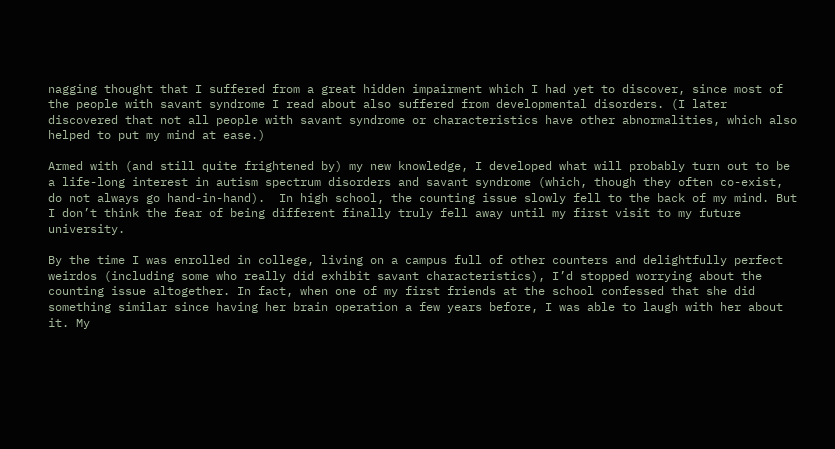nagging thought that I suffered from a great hidden impairment which I had yet to discover, since most of the people with savant syndrome I read about also suffered from developmental disorders. (I later discovered that not all people with savant syndrome or characteristics have other abnormalities, which also helped to put my mind at ease.)

Armed with (and still quite frightened by) my new knowledge, I developed what will probably turn out to be a life-long interest in autism spectrum disorders and savant syndrome (which, though they often co-exist, do not always go hand-in-hand).  In high school, the counting issue slowly fell to the back of my mind. But I don’t think the fear of being different finally truly fell away until my first visit to my future university.

By the time I was enrolled in college, living on a campus full of other counters and delightfully perfect weirdos (including some who really did exhibit savant characteristics), I’d stopped worrying about the counting issue altogether. In fact, when one of my first friends at the school confessed that she did something similar since having her brain operation a few years before, I was able to laugh with her about it. My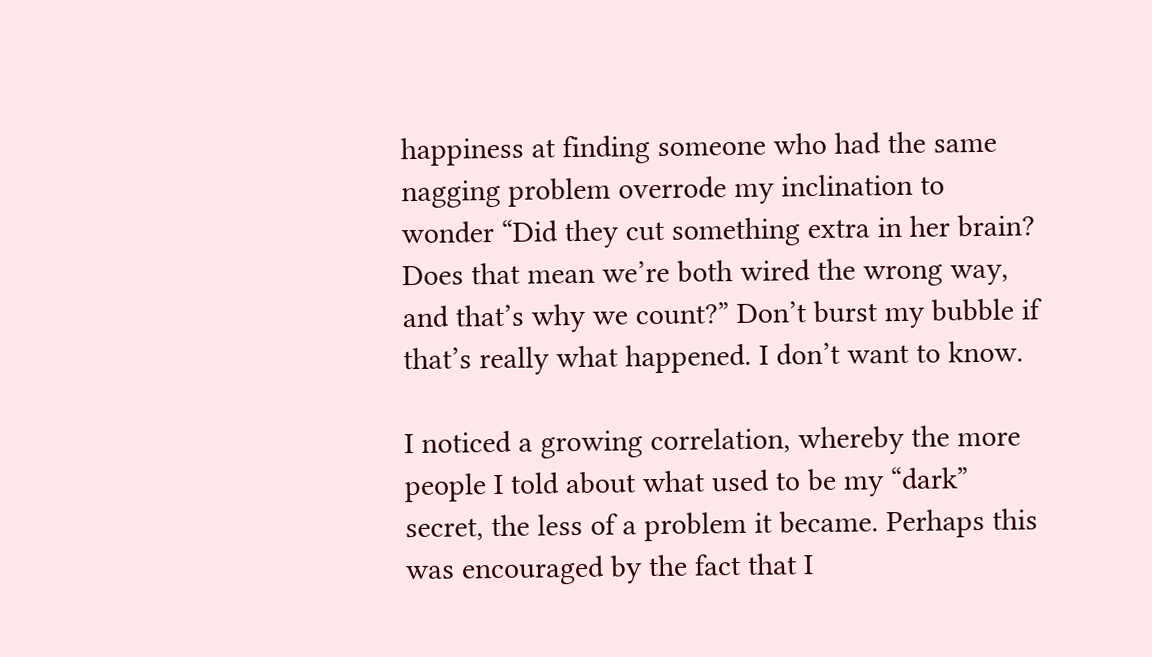happiness at finding someone who had the same nagging problem overrode my inclination to wonder “Did they cut something extra in her brain? Does that mean we’re both wired the wrong way, and that’s why we count?” Don’t burst my bubble if that’s really what happened. I don’t want to know.

I noticed a growing correlation, whereby the more people I told about what used to be my “dark” secret, the less of a problem it became. Perhaps this was encouraged by the fact that I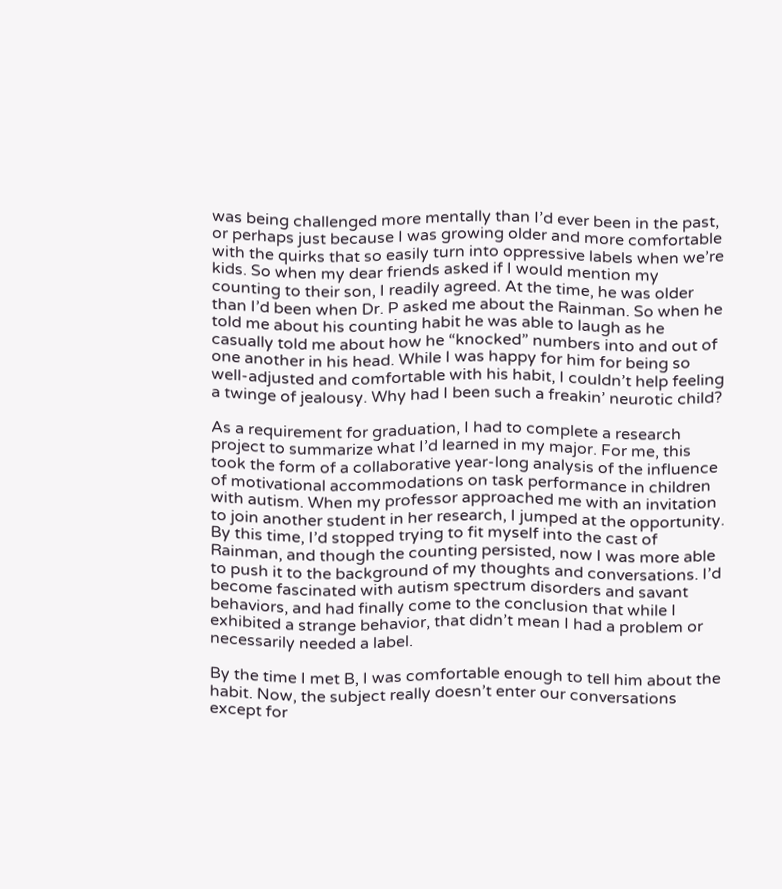was being challenged more mentally than I’d ever been in the past, or perhaps just because I was growing older and more comfortable with the quirks that so easily turn into oppressive labels when we’re kids. So when my dear friends asked if I would mention my counting to their son, I readily agreed. At the time, he was older than I’d been when Dr. P asked me about the Rainman. So when he told me about his counting habit he was able to laugh as he casually told me about how he “knocked” numbers into and out of one another in his head. While I was happy for him for being so well-adjusted and comfortable with his habit, I couldn’t help feeling a twinge of jealousy. Why had I been such a freakin’ neurotic child?

As a requirement for graduation, I had to complete a research project to summarize what I’d learned in my major. For me, this took the form of a collaborative year-long analysis of the influence of motivational accommodations on task performance in children with autism. When my professor approached me with an invitation to join another student in her research, I jumped at the opportunity. By this time, I’d stopped trying to fit myself into the cast of Rainman, and though the counting persisted, now I was more able to push it to the background of my thoughts and conversations. I’d become fascinated with autism spectrum disorders and savant behaviors, and had finally come to the conclusion that while I exhibited a strange behavior, that didn’t mean I had a problem or necessarily needed a label.

By the time I met B, I was comfortable enough to tell him about the habit. Now, the subject really doesn’t enter our conversations except for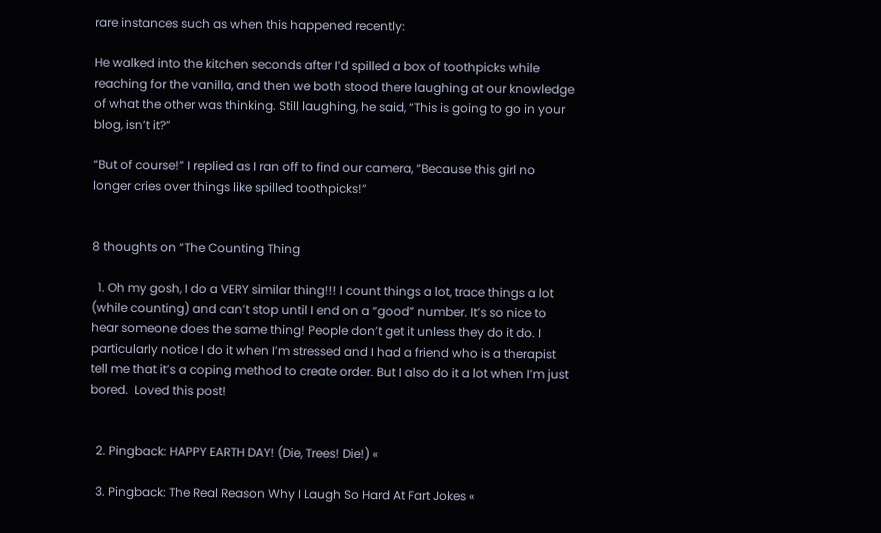rare instances such as when this happened recently:

He walked into the kitchen seconds after I’d spilled a box of toothpicks while reaching for the vanilla, and then we both stood there laughing at our knowledge of what the other was thinking. Still laughing, he said, “This is going to go in your blog, isn’t it?”

“But of course!” I replied as I ran off to find our camera, “Because this girl no longer cries over things like spilled toothpicks!”


8 thoughts on “The Counting Thing

  1. Oh my gosh, I do a VERY similar thing!!! I count things a lot, trace things a lot (while counting) and can’t stop until I end on a “good” number. It’s so nice to hear someone does the same thing! People don’t get it unless they do it do. I particularly notice I do it when I’m stressed and I had a friend who is a therapist tell me that it’s a coping method to create order. But I also do it a lot when I’m just bored.  Loved this post!


  2. Pingback: HAPPY EARTH DAY! (Die, Trees! Die!) «

  3. Pingback: The Real Reason Why I Laugh So Hard At Fart Jokes «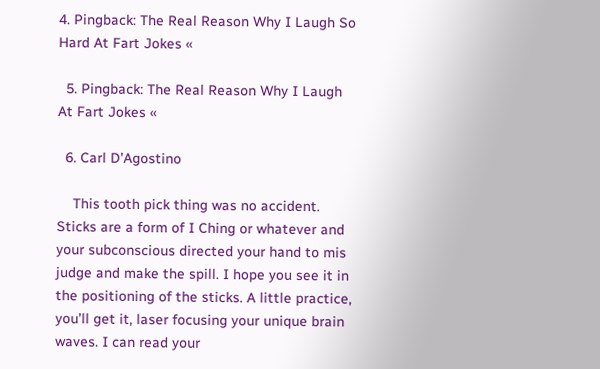4. Pingback: The Real Reason Why I Laugh So Hard At Fart Jokes «

  5. Pingback: The Real Reason Why I Laugh At Fart Jokes «

  6. Carl D'Agostino

    This tooth pick thing was no accident. Sticks are a form of I Ching or whatever and your subconscious directed your hand to mis judge and make the spill. I hope you see it in the positioning of the sticks. A little practice, you’ll get it, laser focusing your unique brain waves. I can read your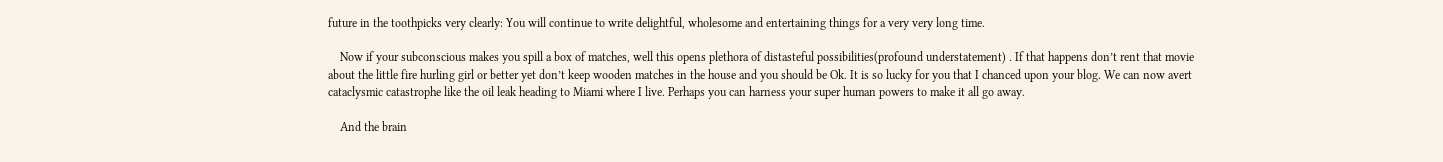future in the toothpicks very clearly: You will continue to write delightful, wholesome and entertaining things for a very very long time.

    Now if your subconscious makes you spill a box of matches, well this opens plethora of distasteful possibilities(profound understatement) . If that happens don’t rent that movie about the little fire hurling girl or better yet don’t keep wooden matches in the house and you should be Ok. It is so lucky for you that I chanced upon your blog. We can now avert cataclysmic catastrophe like the oil leak heading to Miami where I live. Perhaps you can harness your super human powers to make it all go away.

    And the brain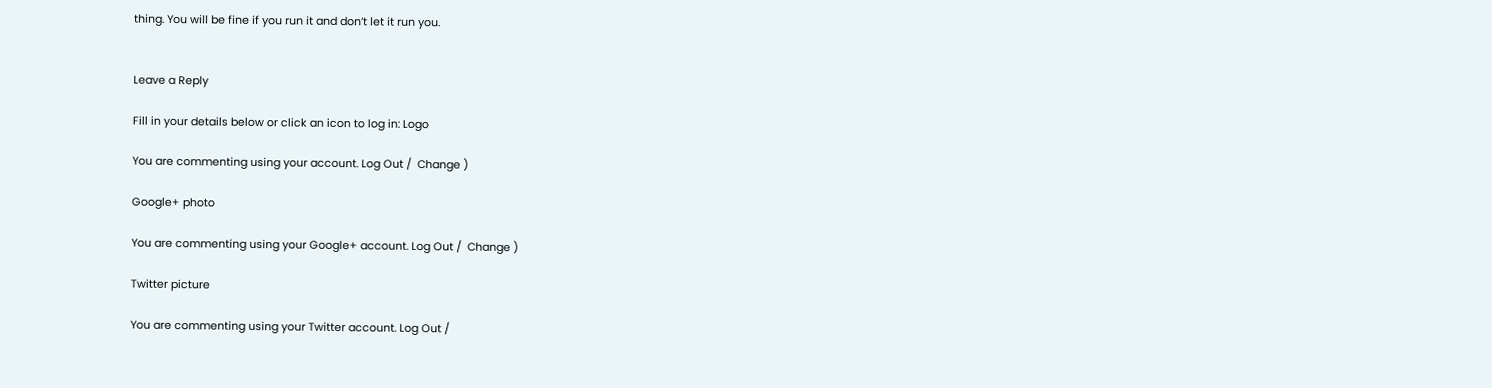thing. You will be fine if you run it and don’t let it run you.


Leave a Reply

Fill in your details below or click an icon to log in: Logo

You are commenting using your account. Log Out /  Change )

Google+ photo

You are commenting using your Google+ account. Log Out /  Change )

Twitter picture

You are commenting using your Twitter account. Log Out /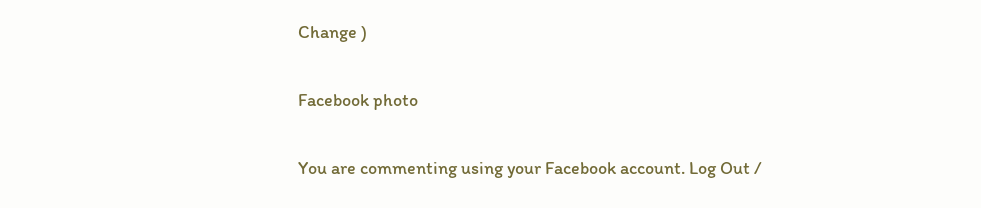Change )

Facebook photo

You are commenting using your Facebook account. Log Out /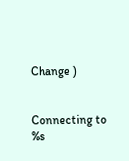Change )


Connecting to %s